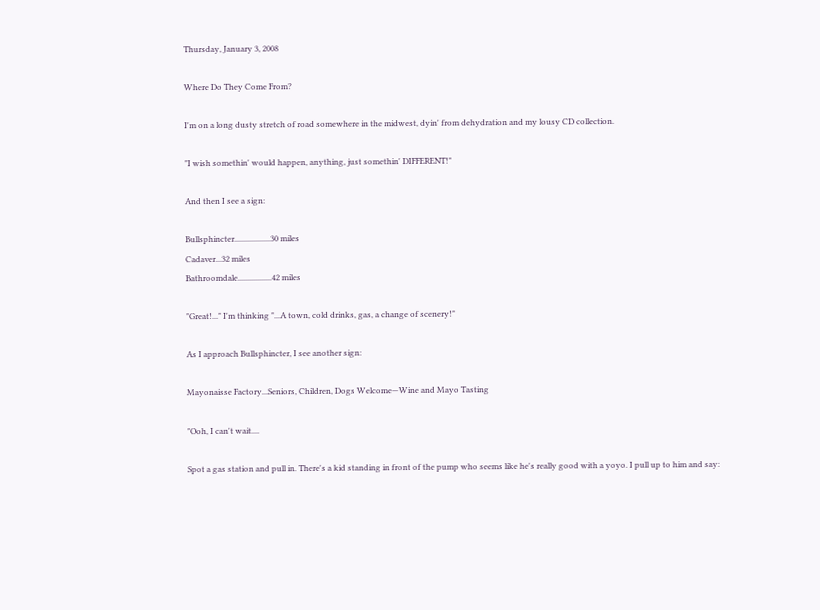Thursday, January 3, 2008

Where Do They Come From?

I'm on a long dusty stretch of road somewhere in the midwest, dyin' from dehydration and my lousy CD collection.

"I wish somethin' would happen, anything, just somethin' DIFFERENT!"

And then I see a sign:

Bullsphincter..................30 miles
Cadaver...32 miles
Bathroomdale.................42 miles

"Great!..." I'm thinking "...A town, cold drinks, gas, a change of scenery!"

As I approach Bullsphincter, I see another sign:

Mayonaisse Factory...Seniors, Children, Dogs Welcome—Wine and Mayo Tasting

"Ooh, I can't wait....

Spot a gas station and pull in. There's a kid standing in front of the pump who seems like he's really good with a yoyo. I pull up to him and say: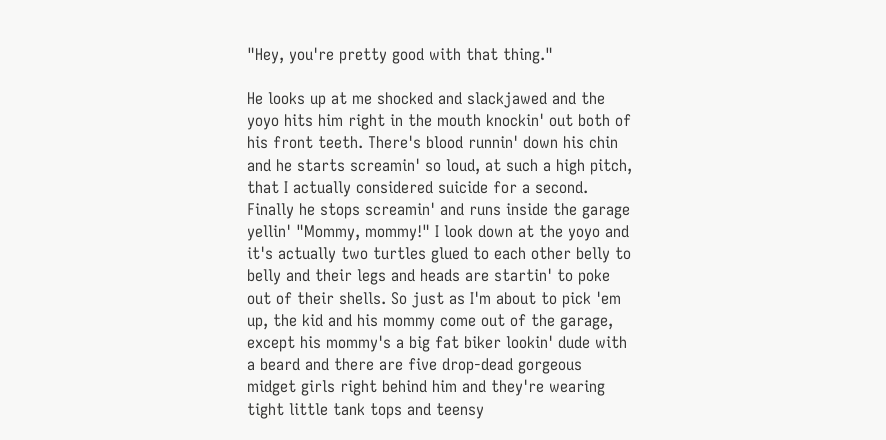"Hey, you're pretty good with that thing."

He looks up at me shocked and slackjawed and the yoyo hits him right in the mouth knockin' out both of his front teeth. There's blood runnin' down his chin and he starts screamin' so loud, at such a high pitch, that I actually considered suicide for a second. Finally he stops screamin' and runs inside the garage yellin' "Mommy, mommy!" I look down at the yoyo and it's actually two turtles glued to each other belly to belly and their legs and heads are startin' to poke out of their shells. So just as I'm about to pick 'em up, the kid and his mommy come out of the garage, except his mommy's a big fat biker lookin' dude with a beard and there are five drop-dead gorgeous midget girls right behind him and they're wearing tight little tank tops and teensy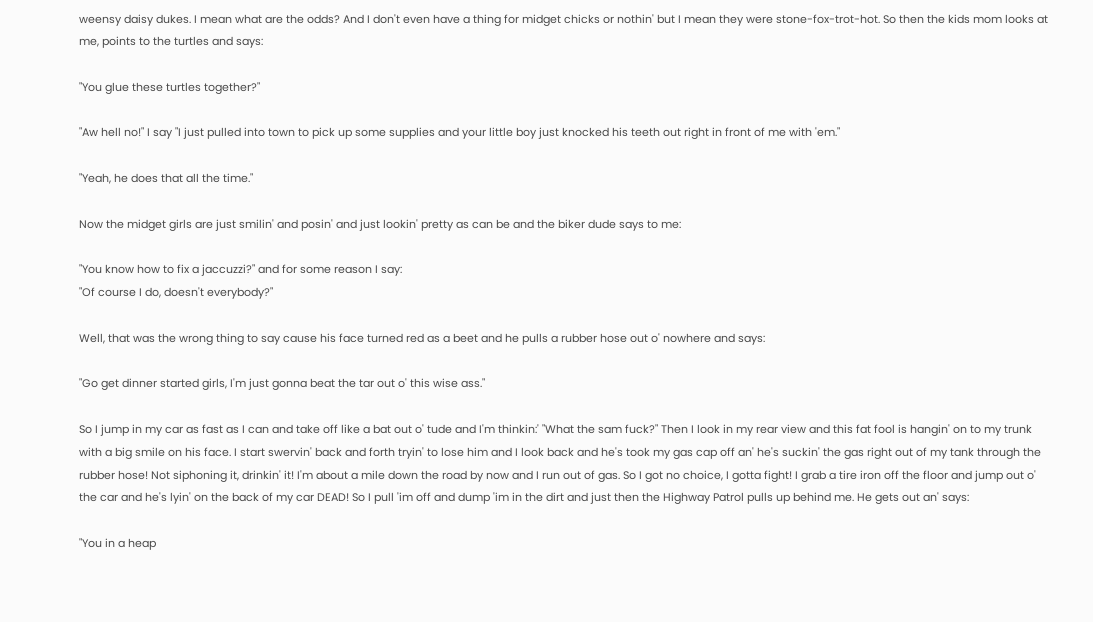weensy daisy dukes. I mean what are the odds? And I don't even have a thing for midget chicks or nothin' but I mean they were stone-fox-trot-hot. So then the kids mom looks at me, points to the turtles and says:

"You glue these turtles together?"

"Aw hell no!" I say "I just pulled into town to pick up some supplies and your little boy just knocked his teeth out right in front of me with 'em."

"Yeah, he does that all the time."

Now the midget girls are just smilin' and posin' and just lookin' pretty as can be and the biker dude says to me:

"You know how to fix a jaccuzzi?" and for some reason I say:
"Of course I do, doesn't everybody?"

Well, that was the wrong thing to say cause his face turned red as a beet and he pulls a rubber hose out o' nowhere and says:

"Go get dinner started girls, I'm just gonna beat the tar out o' this wise ass."

So I jump in my car as fast as I can and take off like a bat out o' tude and I'm thinkin:' "What the sam fuck?" Then I look in my rear view and this fat fool is hangin' on to my trunk with a big smile on his face. I start swervin' back and forth tryin' to lose him and I look back and he's took my gas cap off an' he's suckin' the gas right out of my tank through the rubber hose! Not siphoning it, drinkin' it! I'm about a mile down the road by now and I run out of gas. So I got no choice, I gotta fight! I grab a tire iron off the floor and jump out o' the car and he's lyin' on the back of my car DEAD! So I pull 'im off and dump 'im in the dirt and just then the Highway Patrol pulls up behind me. He gets out an' says:

"You in a heap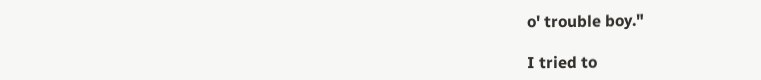o' trouble boy."

I tried to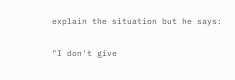explain the situation but he says:

"I don't give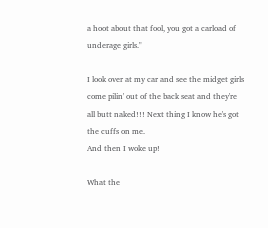a hoot about that fool, you got a carload of underage girls."

I look over at my car and see the midget girls come pilin' out of the back seat and they're all butt naked!!! Next thing I know he's got the cuffs on me.
And then I woke up!

What the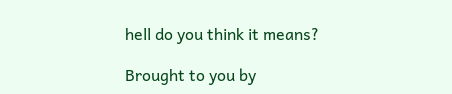hell do you think it means?

Brought to you by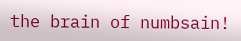the brain of numbsain!